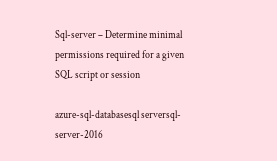Sql-server – Determine minimal permissions required for a given SQL script or session

azure-sql-databasesql serversql-server-2016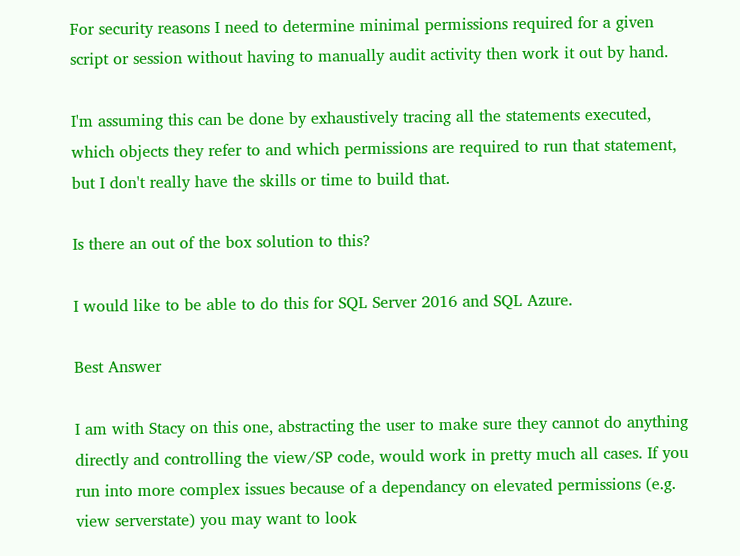For security reasons I need to determine minimal permissions required for a given script or session without having to manually audit activity then work it out by hand.

I'm assuming this can be done by exhaustively tracing all the statements executed, which objects they refer to and which permissions are required to run that statement, but I don't really have the skills or time to build that.

Is there an out of the box solution to this?

I would like to be able to do this for SQL Server 2016 and SQL Azure.

Best Answer

I am with Stacy on this one, abstracting the user to make sure they cannot do anything directly and controlling the view/SP code, would work in pretty much all cases. If you run into more complex issues because of a dependancy on elevated permissions (e.g. view serverstate) you may want to look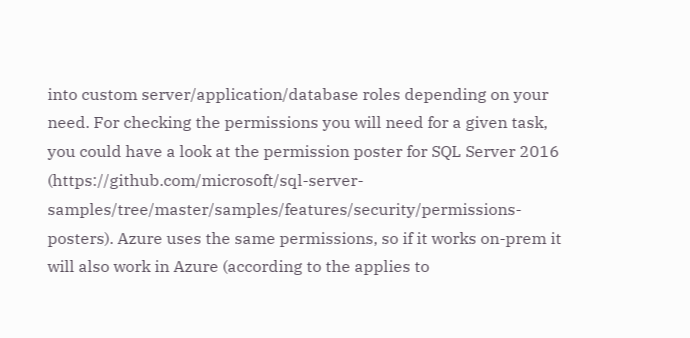into custom server/application/database roles depending on your need. For checking the permissions you will need for a given task, you could have a look at the permission poster for SQL Server 2016 (https://github.com/microsoft/sql-server-samples/tree/master/samples/features/security/permissions-posters). Azure uses the same permissions, so if it works on-prem it will also work in Azure (according to the applies to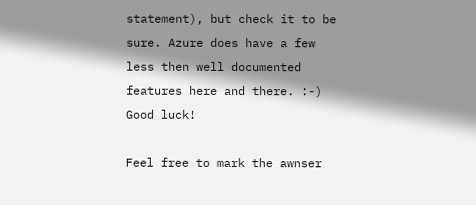statement), but check it to be sure. Azure does have a few less then well documented features here and there. :-) Good luck!

Feel free to mark the awnser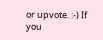or upvote. :-) If you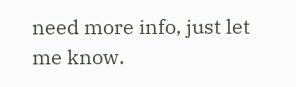need more info, just let me know.